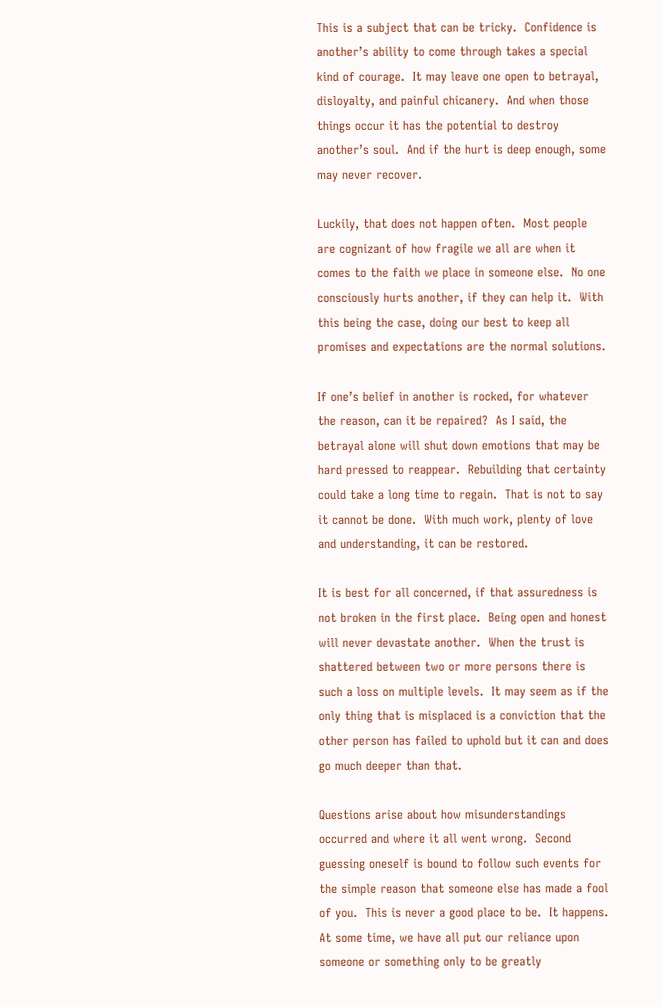This is a subject that can be tricky.  Confidence is another’s ability to come through takes a special kind of courage.  It may leave one open to betrayal, disloyalty, and painful chicanery.  And when those things occur it has the potential to destroy another’s soul.  And if the hurt is deep enough, some may never recover.

Luckily, that does not happen often.  Most people are cognizant of how fragile we all are when it comes to the faith we place in someone else.  No one consciously hurts another, if they can help it.  With this being the case, doing our best to keep all promises and expectations are the normal solutions.

If one’s belief in another is rocked, for whatever the reason, can it be repaired?  As I said, the betrayal alone will shut down emotions that may be hard pressed to reappear.  Rebuilding that certainty could take a long time to regain.  That is not to say it cannot be done.  With much work, plenty of love and understanding, it can be restored.

It is best for all concerned, if that assuredness is not broken in the first place.  Being open and honest will never devastate another.  When the trust is shattered between two or more persons there is such a loss on multiple levels.  It may seem as if the only thing that is misplaced is a conviction that the other person has failed to uphold but it can and does go much deeper than that.

Questions arise about how misunderstandings occurred and where it all went wrong.  Second guessing oneself is bound to follow such events for the simple reason that someone else has made a fool of you.  This is never a good place to be.  It happens.  At some time, we have all put our reliance upon someone or something only to be greatly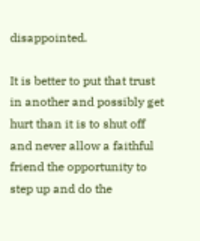disappointed.

It is better to put that trust in another and possibly get hurt than it is to shut off and never allow a faithful friend the opportunity to step up and do the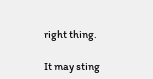right thing.

It may sting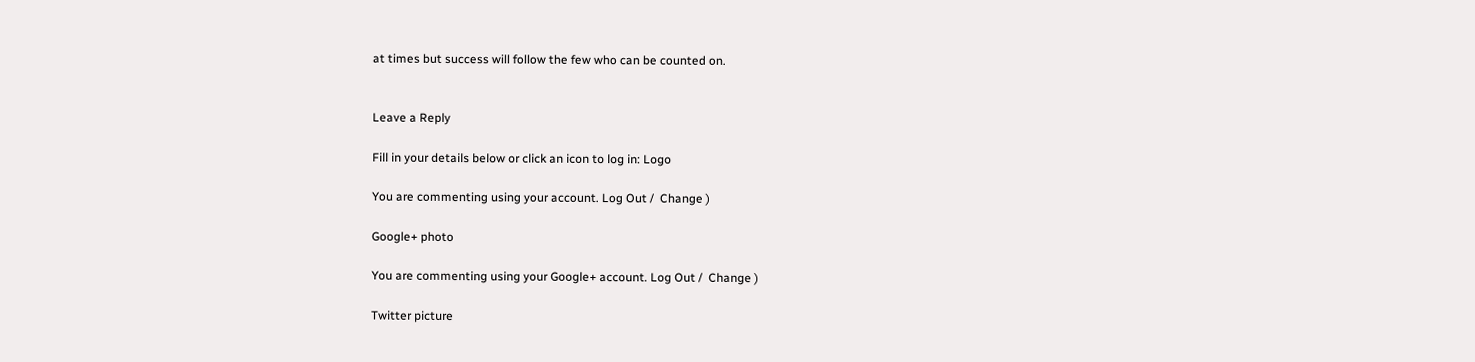at times but success will follow the few who can be counted on.


Leave a Reply

Fill in your details below or click an icon to log in: Logo

You are commenting using your account. Log Out /  Change )

Google+ photo

You are commenting using your Google+ account. Log Out /  Change )

Twitter picture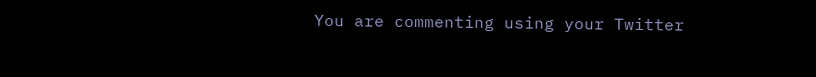You are commenting using your Twitter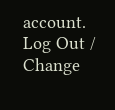account. Log Out /  Change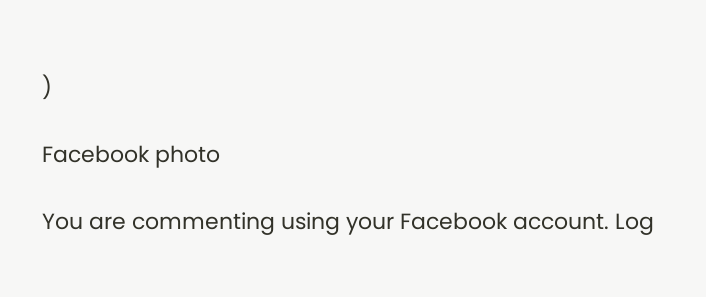)

Facebook photo

You are commenting using your Facebook account. Log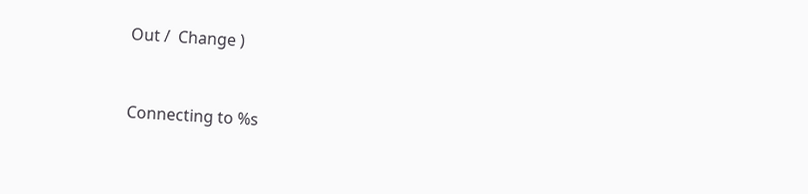Out /  Change )


Connecting to %s